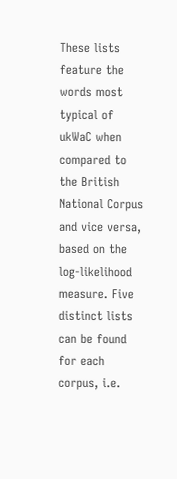These lists feature the words most typical of ukWaC when compared to the British National Corpus and vice versa, based on the log-likelihood measure. Five distinct lists can be found for each corpus, i.e.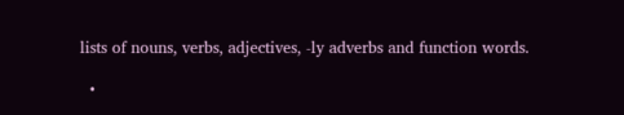lists of nouns, verbs, adjectives, -ly adverbs and function words.

  •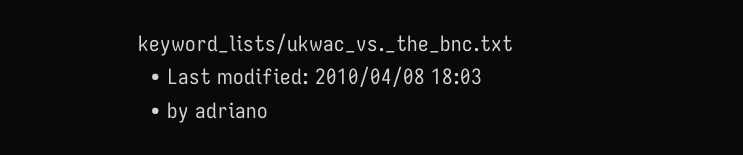keyword_lists/ukwac_vs._the_bnc.txt
  • Last modified: 2010/04/08 18:03
  • by adriano